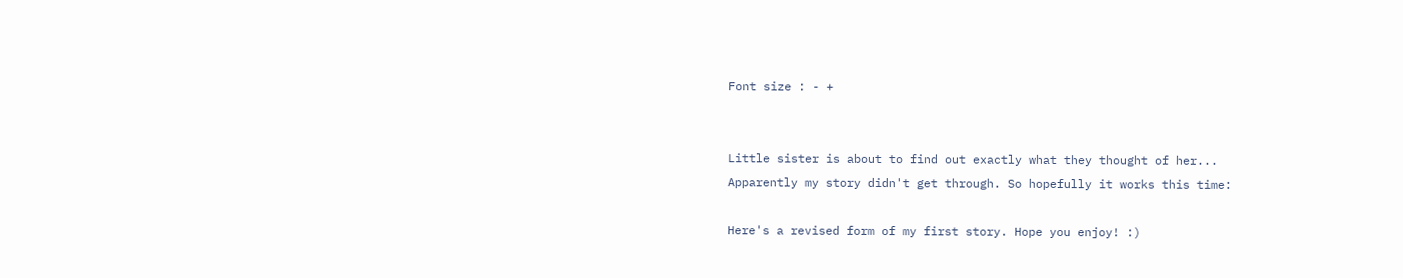Font size : - +


Little sister is about to find out exactly what they thought of her...
Apparently my story didn't get through. So hopefully it works this time:

Here's a revised form of my first story. Hope you enjoy! :)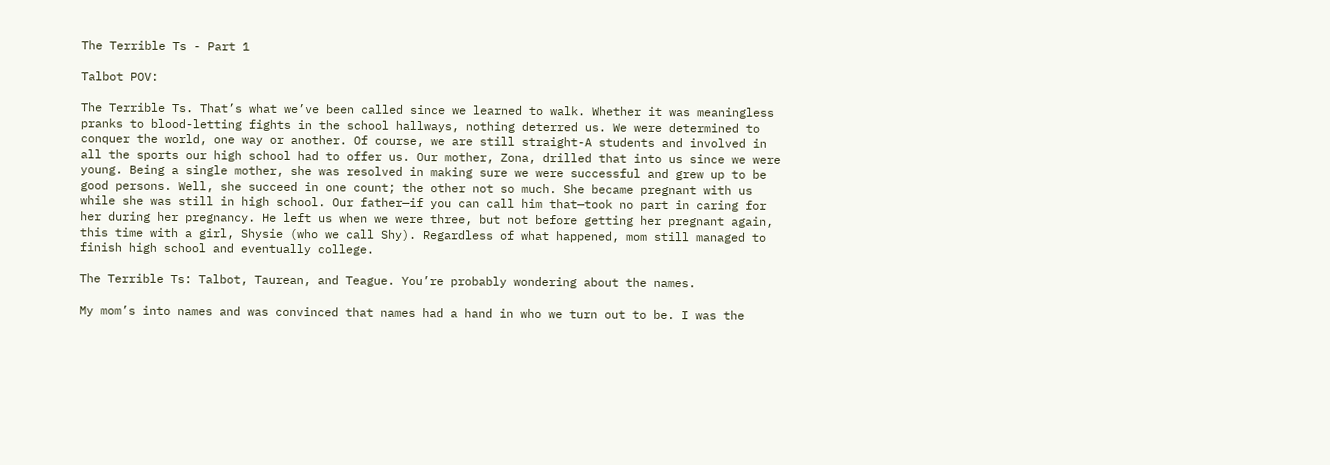The Terrible Ts - Part 1

Talbot POV:

The Terrible Ts. That’s what we’ve been called since we learned to walk. Whether it was meaningless pranks to blood-letting fights in the school hallways, nothing deterred us. We were determined to conquer the world, one way or another. Of course, we are still straight-A students and involved in all the sports our high school had to offer us. Our mother, Zona, drilled that into us since we were young. Being a single mother, she was resolved in making sure we were successful and grew up to be good persons. Well, she succeed in one count; the other not so much. She became pregnant with us while she was still in high school. Our father—if you can call him that—took no part in caring for her during her pregnancy. He left us when we were three, but not before getting her pregnant again, this time with a girl, Shysie (who we call Shy). Regardless of what happened, mom still managed to finish high school and eventually college.

The Terrible Ts: Talbot, Taurean, and Teague. You’re probably wondering about the names.

My mom’s into names and was convinced that names had a hand in who we turn out to be. I was the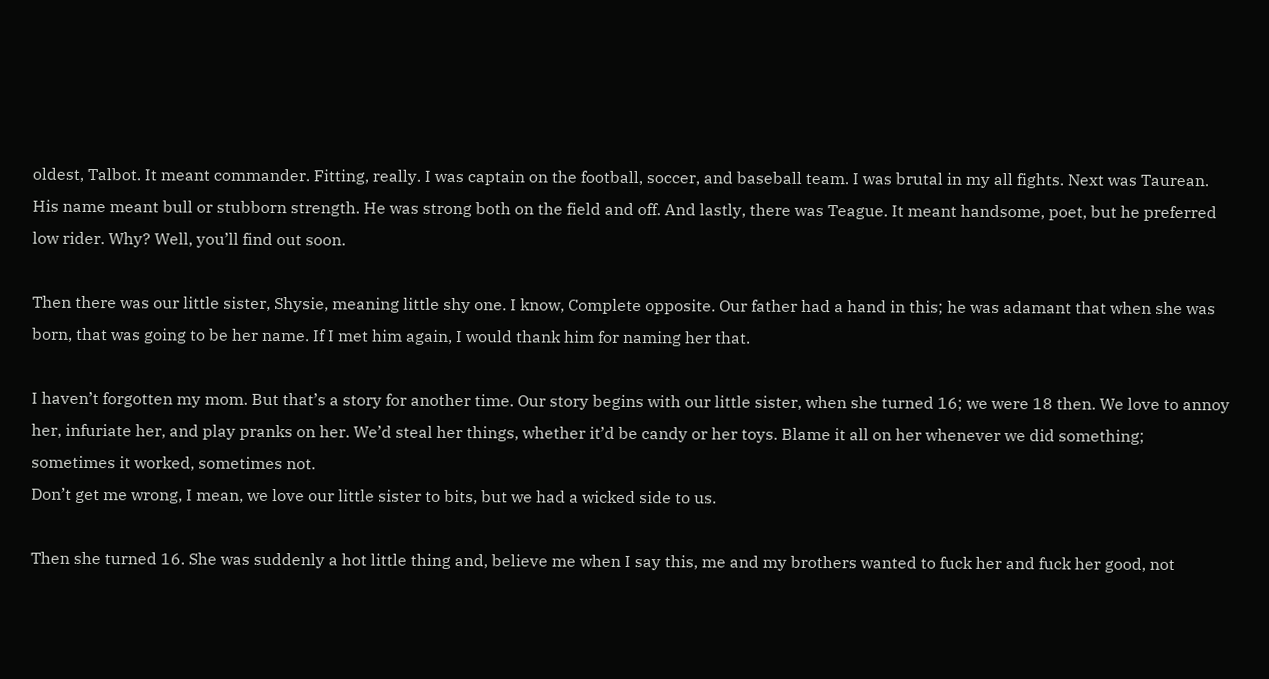oldest, Talbot. It meant commander. Fitting, really. I was captain on the football, soccer, and baseball team. I was brutal in my all fights. Next was Taurean. His name meant bull or stubborn strength. He was strong both on the field and off. And lastly, there was Teague. It meant handsome, poet, but he preferred low rider. Why? Well, you’ll find out soon.

Then there was our little sister, Shysie, meaning little shy one. I know, Complete opposite. Our father had a hand in this; he was adamant that when she was born, that was going to be her name. If I met him again, I would thank him for naming her that.

I haven’t forgotten my mom. But that’s a story for another time. Our story begins with our little sister, when she turned 16; we were 18 then. We love to annoy her, infuriate her, and play pranks on her. We’d steal her things, whether it’d be candy or her toys. Blame it all on her whenever we did something; sometimes it worked, sometimes not.
Don’t get me wrong, I mean, we love our little sister to bits, but we had a wicked side to us.

Then she turned 16. She was suddenly a hot little thing and, believe me when I say this, me and my brothers wanted to fuck her and fuck her good, not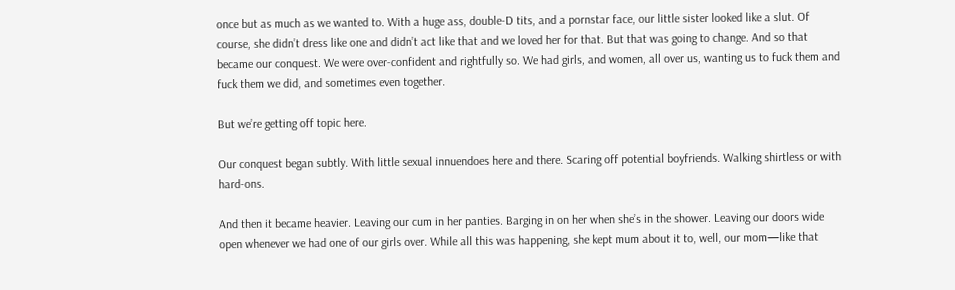once but as much as we wanted to. With a huge ass, double-D tits, and a pornstar face, our little sister looked like a slut. Of course, she didn’t dress like one and didn’t act like that and we loved her for that. But that was going to change. And so that became our conquest. We were over-confident and rightfully so. We had girls, and women, all over us, wanting us to fuck them and fuck them we did, and sometimes even together.

But we’re getting off topic here.

Our conquest began subtly. With little sexual innuendoes here and there. Scaring off potential boyfriends. Walking shirtless or with hard-ons.

And then it became heavier. Leaving our cum in her panties. Barging in on her when she’s in the shower. Leaving our doors wide open whenever we had one of our girls over. While all this was happening, she kept mum about it to, well, our mom—like that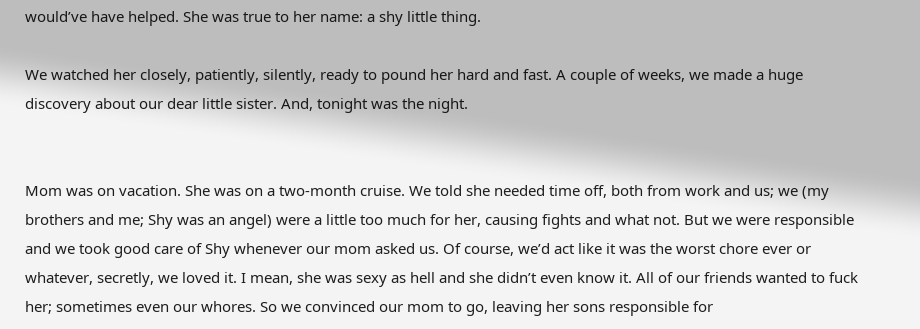would’ve have helped. She was true to her name: a shy little thing.

We watched her closely, patiently, silently, ready to pound her hard and fast. A couple of weeks, we made a huge discovery about our dear little sister. And, tonight was the night.


Mom was on vacation. She was on a two-month cruise. We told she needed time off, both from work and us; we (my brothers and me; Shy was an angel) were a little too much for her, causing fights and what not. But we were responsible and we took good care of Shy whenever our mom asked us. Of course, we’d act like it was the worst chore ever or whatever, secretly, we loved it. I mean, she was sexy as hell and she didn’t even know it. All of our friends wanted to fuck her; sometimes even our whores. So we convinced our mom to go, leaving her sons responsible for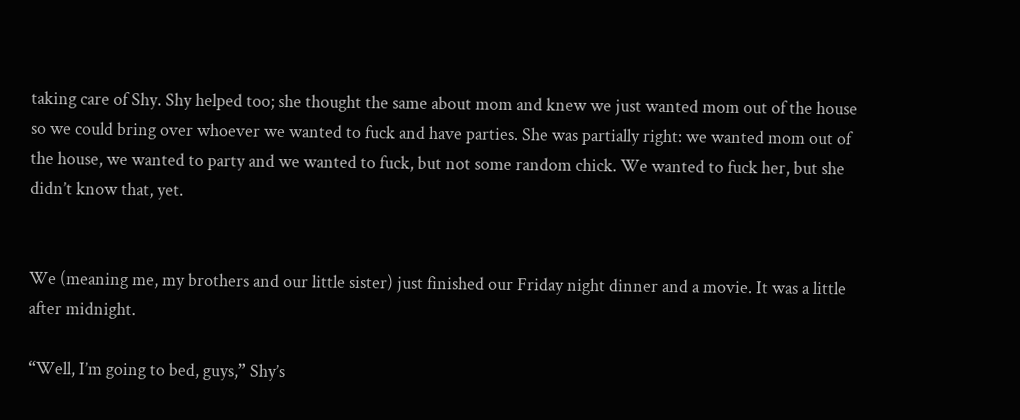taking care of Shy. Shy helped too; she thought the same about mom and knew we just wanted mom out of the house so we could bring over whoever we wanted to fuck and have parties. She was partially right: we wanted mom out of the house, we wanted to party and we wanted to fuck, but not some random chick. We wanted to fuck her, but she didn’t know that, yet.


We (meaning me, my brothers and our little sister) just finished our Friday night dinner and a movie. It was a little after midnight.

“Well, I’m going to bed, guys,” Shy’s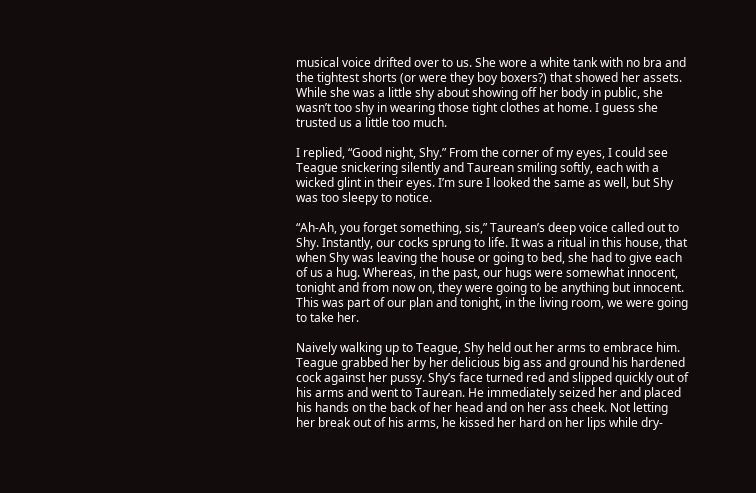musical voice drifted over to us. She wore a white tank with no bra and the tightest shorts (or were they boy boxers?) that showed her assets. While she was a little shy about showing off her body in public, she wasn’t too shy in wearing those tight clothes at home. I guess she trusted us a little too much.

I replied, “Good night, Shy.” From the corner of my eyes, I could see Teague snickering silently and Taurean smiling softly, each with a wicked glint in their eyes. I’m sure I looked the same as well, but Shy was too sleepy to notice.

“Ah-Ah, you forget something, sis,” Taurean’s deep voice called out to Shy. Instantly, our cocks sprung to life. It was a ritual in this house, that when Shy was leaving the house or going to bed, she had to give each of us a hug. Whereas, in the past, our hugs were somewhat innocent, tonight and from now on, they were going to be anything but innocent. This was part of our plan and tonight, in the living room, we were going to take her.

Naively walking up to Teague, Shy held out her arms to embrace him. Teague grabbed her by her delicious big ass and ground his hardened cock against her pussy. Shy’s face turned red and slipped quickly out of his arms and went to Taurean. He immediately seized her and placed his hands on the back of her head and on her ass cheek. Not letting her break out of his arms, he kissed her hard on her lips while dry-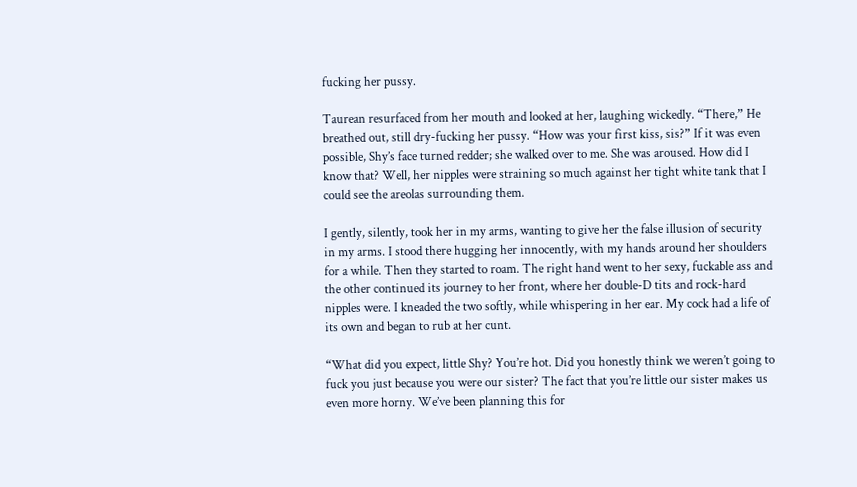fucking her pussy.

Taurean resurfaced from her mouth and looked at her, laughing wickedly. “There,” He breathed out, still dry-fucking her pussy. “How was your first kiss, sis?” If it was even possible, Shy’s face turned redder; she walked over to me. She was aroused. How did I know that? Well, her nipples were straining so much against her tight white tank that I could see the areolas surrounding them.

I gently, silently, took her in my arms, wanting to give her the false illusion of security in my arms. I stood there hugging her innocently, with my hands around her shoulders for a while. Then they started to roam. The right hand went to her sexy, fuckable ass and the other continued its journey to her front, where her double-D tits and rock-hard nipples were. I kneaded the two softly, while whispering in her ear. My cock had a life of its own and began to rub at her cunt.

“What did you expect, little Shy? You’re hot. Did you honestly think we weren’t going to fuck you just because you were our sister? The fact that you’re little our sister makes us even more horny. We’ve been planning this for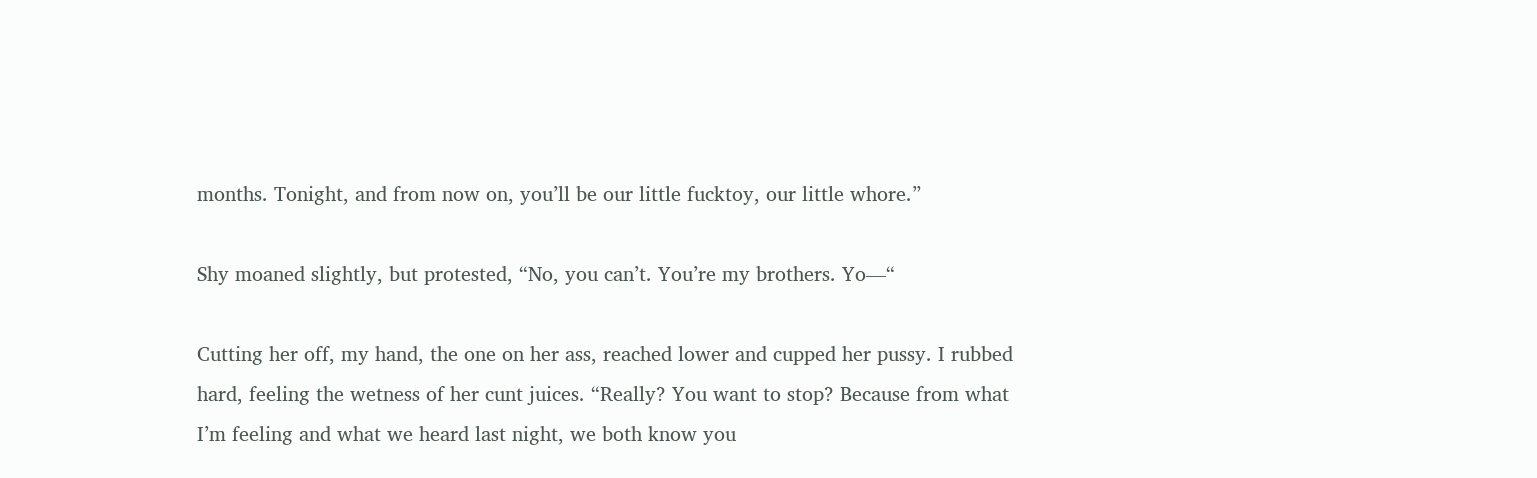months. Tonight, and from now on, you’ll be our little fucktoy, our little whore.”

Shy moaned slightly, but protested, “No, you can’t. You’re my brothers. Yo—“

Cutting her off, my hand, the one on her ass, reached lower and cupped her pussy. I rubbed hard, feeling the wetness of her cunt juices. “Really? You want to stop? Because from what I’m feeling and what we heard last night, we both know you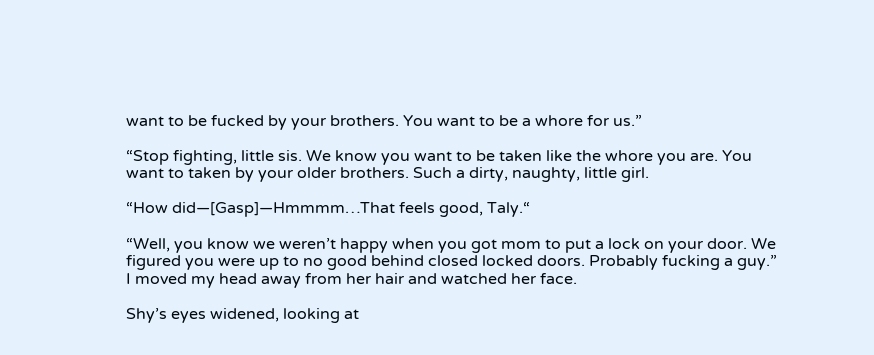want to be fucked by your brothers. You want to be a whore for us.”

“Stop fighting, little sis. We know you want to be taken like the whore you are. You want to taken by your older brothers. Such a dirty, naughty, little girl.

“How did—[Gasp]—Hmmmm…That feels good, Taly.“

“Well, you know we weren’t happy when you got mom to put a lock on your door. We figured you were up to no good behind closed locked doors. Probably fucking a guy.” I moved my head away from her hair and watched her face.

Shy’s eyes widened, looking at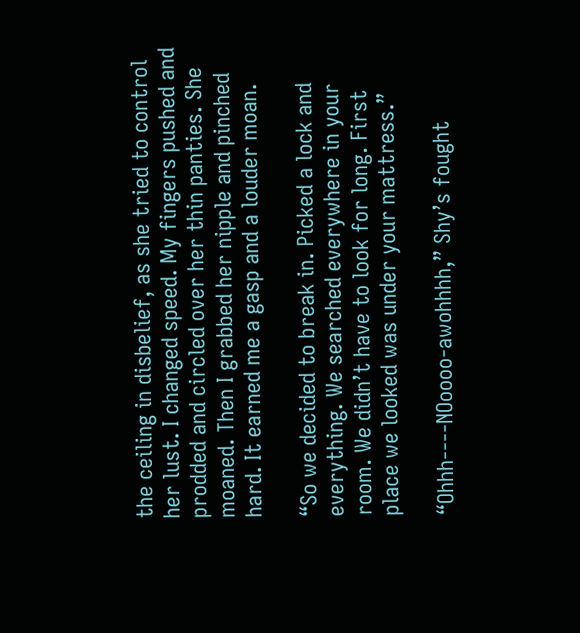the ceiling in disbelief, as she tried to control her lust. I changed speed. My fingers pushed and prodded and circled over her thin panties. She moaned. Then I grabbed her nipple and pinched hard. It earned me a gasp and a louder moan.

“So we decided to break in. Picked a lock and everything. We searched everywhere in your room. We didn’t have to look for long. First place we looked was under your mattress.”

“Ohhh----NOoooo-awohhhh,” Shy’s fought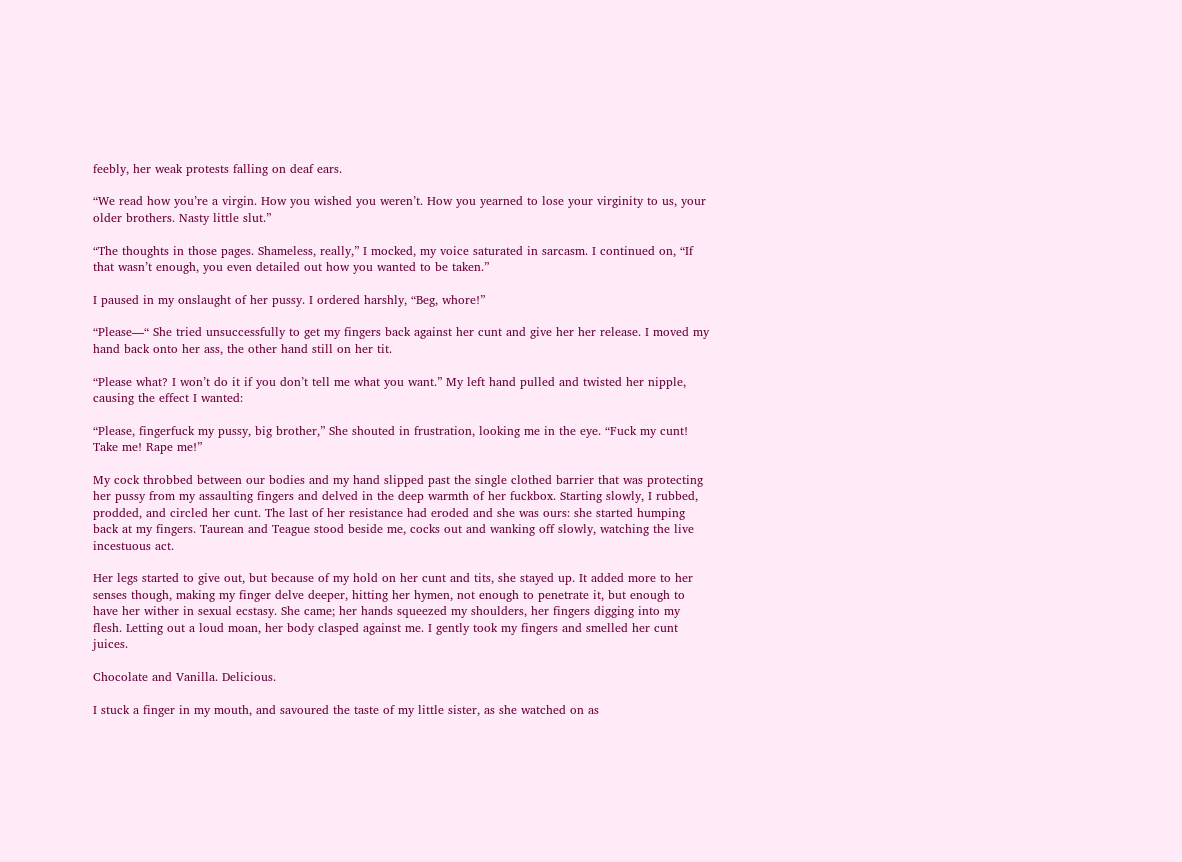feebly, her weak protests falling on deaf ears.

“We read how you’re a virgin. How you wished you weren’t. How you yearned to lose your virginity to us, your older brothers. Nasty little slut.”

“The thoughts in those pages. Shameless, really,” I mocked, my voice saturated in sarcasm. I continued on, “If that wasn’t enough, you even detailed out how you wanted to be taken.”

I paused in my onslaught of her pussy. I ordered harshly, “Beg, whore!”

“Please—“ She tried unsuccessfully to get my fingers back against her cunt and give her her release. I moved my hand back onto her ass, the other hand still on her tit.

“Please what? I won’t do it if you don’t tell me what you want.” My left hand pulled and twisted her nipple, causing the effect I wanted:

“Please, fingerfuck my pussy, big brother,” She shouted in frustration, looking me in the eye. “Fuck my cunt! Take me! Rape me!”

My cock throbbed between our bodies and my hand slipped past the single clothed barrier that was protecting her pussy from my assaulting fingers and delved in the deep warmth of her fuckbox. Starting slowly, I rubbed, prodded, and circled her cunt. The last of her resistance had eroded and she was ours: she started humping back at my fingers. Taurean and Teague stood beside me, cocks out and wanking off slowly, watching the live incestuous act.

Her legs started to give out, but because of my hold on her cunt and tits, she stayed up. It added more to her senses though, making my finger delve deeper, hitting her hymen, not enough to penetrate it, but enough to have her wither in sexual ecstasy. She came; her hands squeezed my shoulders, her fingers digging into my flesh. Letting out a loud moan, her body clasped against me. I gently took my fingers and smelled her cunt juices.

Chocolate and Vanilla. Delicious.

I stuck a finger in my mouth, and savoured the taste of my little sister, as she watched on as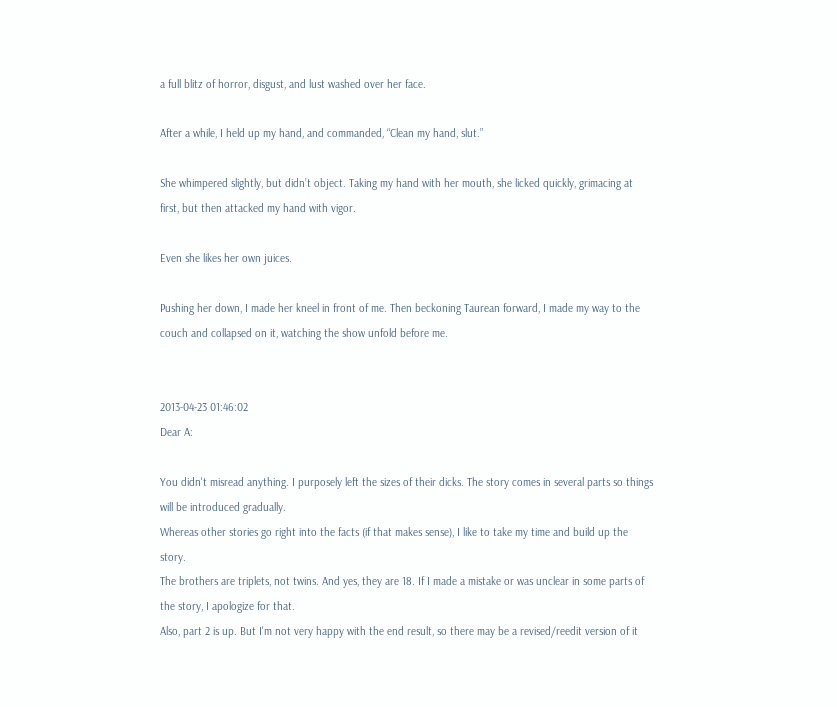a full blitz of horror, disgust, and lust washed over her face.

After a while, I held up my hand, and commanded, “Clean my hand, slut.”

She whimpered slightly, but didn’t object. Taking my hand with her mouth, she licked quickly, grimacing at first, but then attacked my hand with vigor.

Even she likes her own juices.

Pushing her down, I made her kneel in front of me. Then beckoning Taurean forward, I made my way to the couch and collapsed on it, watching the show unfold before me.


2013-04-23 01:46:02
Dear A:

You didn't misread anything. I purposely left the sizes of their dicks. The story comes in several parts so things will be introduced gradually.
Whereas other stories go right into the facts (if that makes sense), I like to take my time and build up the story.
The brothers are triplets, not twins. And yes, they are 18. If I made a mistake or was unclear in some parts of the story, I apologize for that.
Also, part 2 is up. But I'm not very happy with the end result, so there may be a revised/reedit version of it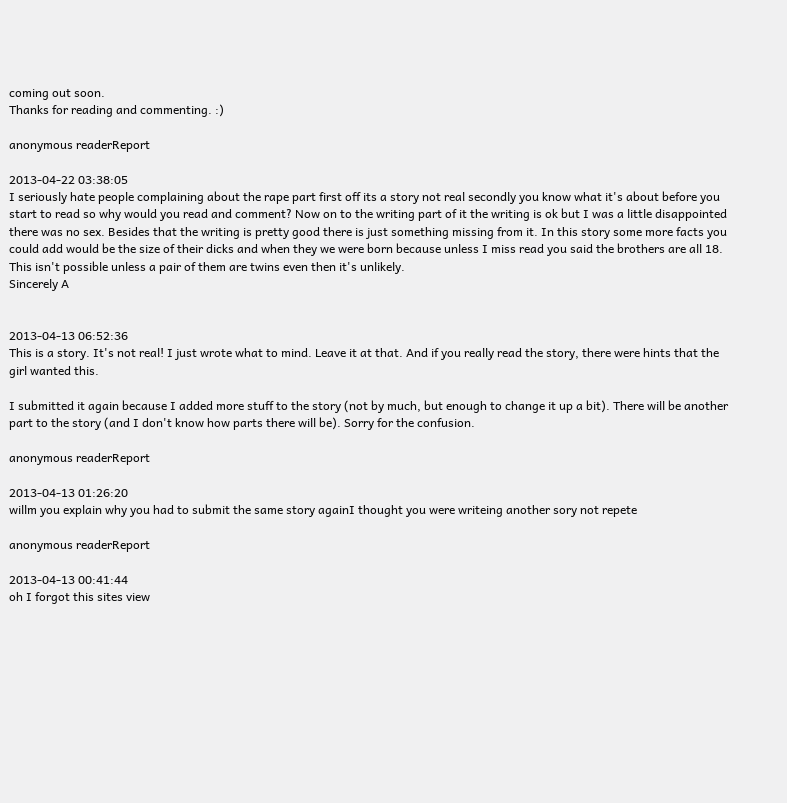coming out soon.
Thanks for reading and commenting. :)

anonymous readerReport

2013-04-22 03:38:05
I seriously hate people complaining about the rape part first off its a story not real secondly you know what it's about before you start to read so why would you read and comment? Now on to the writing part of it the writing is ok but I was a little disappointed there was no sex. Besides that the writing is pretty good there is just something missing from it. In this story some more facts you could add would be the size of their dicks and when they we were born because unless I miss read you said the brothers are all 18. This isn't possible unless a pair of them are twins even then it's unlikely.
Sincerely A


2013-04-13 06:52:36
This is a story. It's not real! I just wrote what to mind. Leave it at that. And if you really read the story, there were hints that the girl wanted this.

I submitted it again because I added more stuff to the story (not by much, but enough to change it up a bit). There will be another part to the story (and I don't know how parts there will be). Sorry for the confusion.

anonymous readerReport

2013-04-13 01:26:20
willm you explain why you had to submit the same story againI thought you were writeing another sory not repete

anonymous readerReport

2013-04-13 00:41:44
oh I forgot this sites view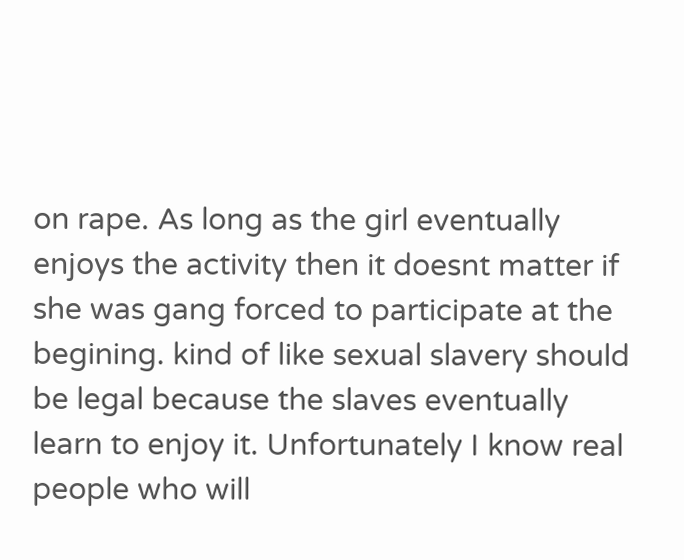on rape. As long as the girl eventually enjoys the activity then it doesnt matter if she was gang forced to participate at the begining. kind of like sexual slavery should be legal because the slaves eventually learn to enjoy it. Unfortunately I know real people who will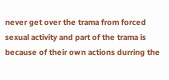never get over the trama from forced sexual activity and part of the trama is because of their own actions durring the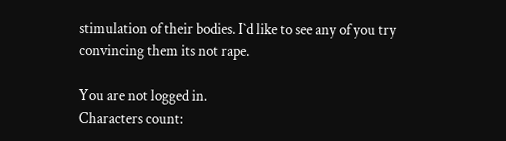stimulation of their bodies. I`d like to see any of you try convincing them its not rape.

You are not logged in.
Characters count: